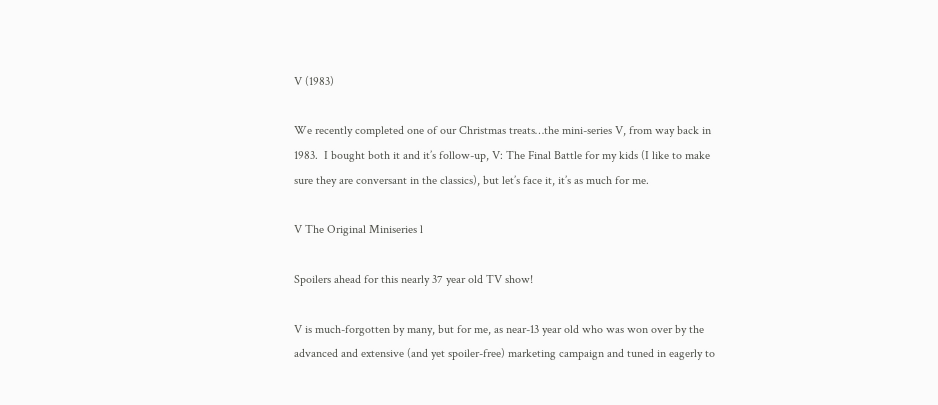V (1983)

We recently completed one of our Christmas treats…the mini-series V, from way back in 1983.  I bought both it and it’s follow-up, V: The Final Battle for my kids (I like to make sure they are conversant in the classics), but let’s face it, it’s as much for me.

V The Original Miniseries l

Spoilers ahead for this nearly 37 year old TV show!

V is much-forgotten by many, but for me, as near-13 year old who was won over by the advanced and extensive (and yet spoiler-free) marketing campaign and tuned in eagerly to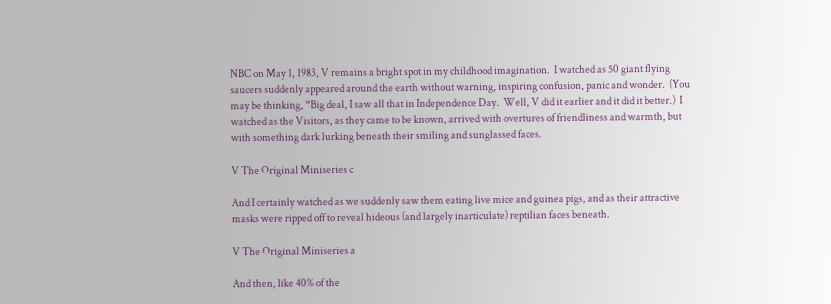NBC on May 1, 1983, V remains a bright spot in my childhood imagination.  I watched as 50 giant flying saucers suddenly appeared around the earth without warning, inspiring confusion, panic and wonder.  (You may be thinking, “Big deal, I saw all that in Independence Day.  Well, V did it earlier and it did it better.)  I watched as the Visitors, as they came to be known, arrived with overtures of friendliness and warmth, but with something dark lurking beneath their smiling and sunglassed faces.

V The Original Miniseries c

And I certainly watched as we suddenly saw them eating live mice and guinea pigs, and as their attractive masks were ripped off to reveal hideous (and largely inarticulate) reptilian faces beneath.

V The Original Miniseries a

And then, like 40% of the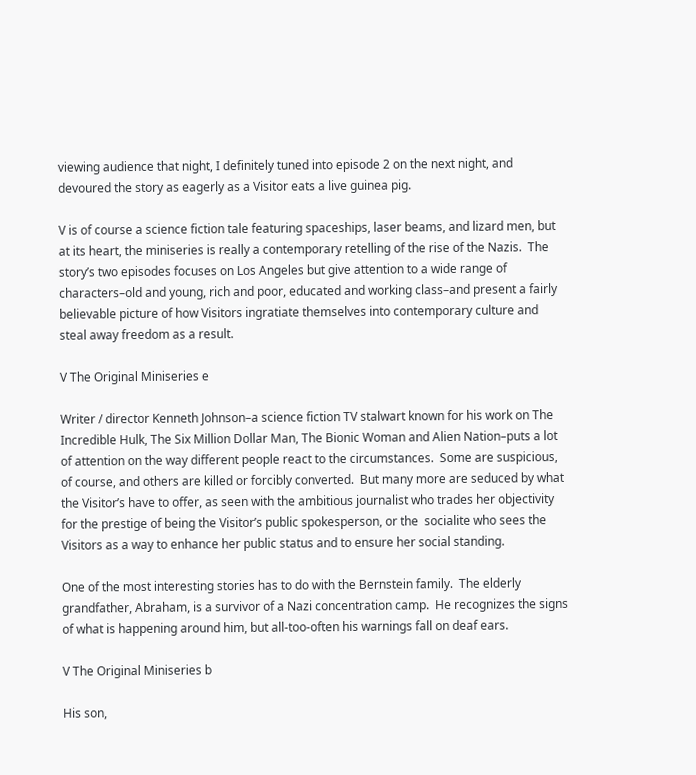viewing audience that night, I definitely tuned into episode 2 on the next night, and devoured the story as eagerly as a Visitor eats a live guinea pig.

V is of course a science fiction tale featuring spaceships, laser beams, and lizard men, but at its heart, the miniseries is really a contemporary retelling of the rise of the Nazis.  The story’s two episodes focuses on Los Angeles but give attention to a wide range of characters–old and young, rich and poor, educated and working class–and present a fairly believable picture of how Visitors ingratiate themselves into contemporary culture and steal away freedom as a result.

V The Original Miniseries e

Writer / director Kenneth Johnson–a science fiction TV stalwart known for his work on The Incredible Hulk, The Six Million Dollar Man, The Bionic Woman and Alien Nation–puts a lot of attention on the way different people react to the circumstances.  Some are suspicious, of course, and others are killed or forcibly converted.  But many more are seduced by what the Visitor’s have to offer, as seen with the ambitious journalist who trades her objectivity for the prestige of being the Visitor’s public spokesperson, or the  socialite who sees the Visitors as a way to enhance her public status and to ensure her social standing.

One of the most interesting stories has to do with the Bernstein family.  The elderly grandfather, Abraham, is a survivor of a Nazi concentration camp.  He recognizes the signs of what is happening around him, but all-too-often his warnings fall on deaf ears.

V The Original Miniseries b

His son,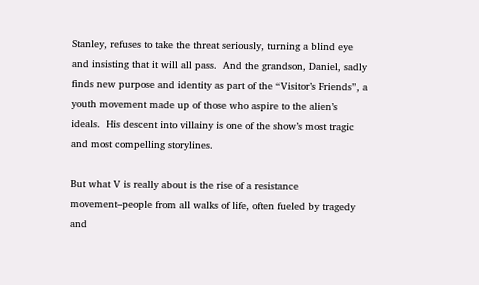Stanley, refuses to take the threat seriously, turning a blind eye and insisting that it will all pass.  And the grandson, Daniel, sadly finds new purpose and identity as part of the “Visitor’s Friends”, a youth movement made up of those who aspire to the alien’s ideals.  His descent into villainy is one of the show’s most tragic and most compelling storylines.

But what V is really about is the rise of a resistance movement–people from all walks of life, often fueled by tragedy and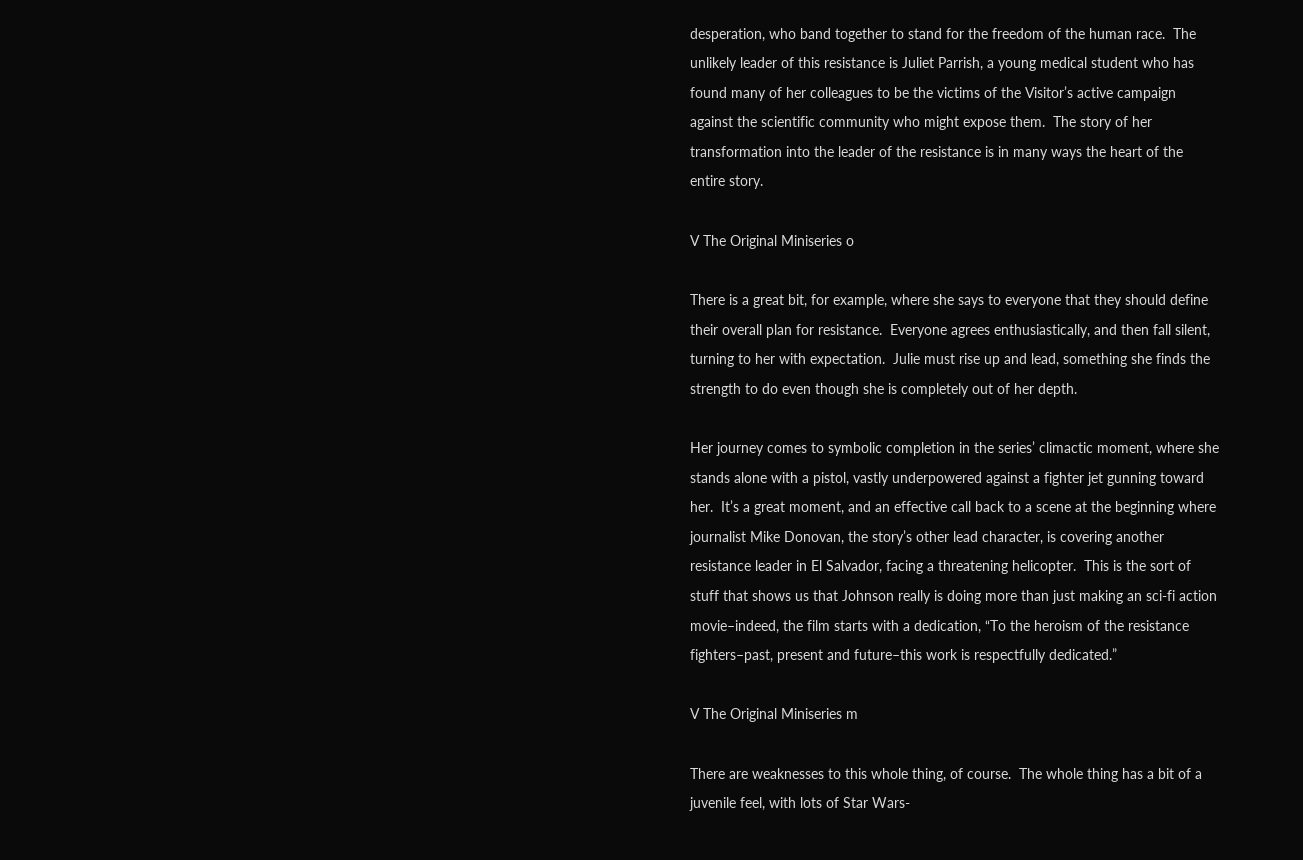desperation, who band together to stand for the freedom of the human race.  The unlikely leader of this resistance is Juliet Parrish, a young medical student who has found many of her colleagues to be the victims of the Visitor’s active campaign against the scientific community who might expose them.  The story of her transformation into the leader of the resistance is in many ways the heart of the entire story.

V The Original Miniseries o

There is a great bit, for example, where she says to everyone that they should define their overall plan for resistance.  Everyone agrees enthusiastically, and then fall silent, turning to her with expectation.  Julie must rise up and lead, something she finds the strength to do even though she is completely out of her depth.

Her journey comes to symbolic completion in the series’ climactic moment, where she stands alone with a pistol, vastly underpowered against a fighter jet gunning toward her.  It’s a great moment, and an effective call back to a scene at the beginning where journalist Mike Donovan, the story’s other lead character, is covering another resistance leader in El Salvador, facing a threatening helicopter.  This is the sort of stuff that shows us that Johnson really is doing more than just making an sci-fi action movie–indeed, the film starts with a dedication, “To the heroism of the resistance fighters–past, present and future–this work is respectfully dedicated.”

V The Original Miniseries m

There are weaknesses to this whole thing, of course.  The whole thing has a bit of a juvenile feel, with lots of Star Wars-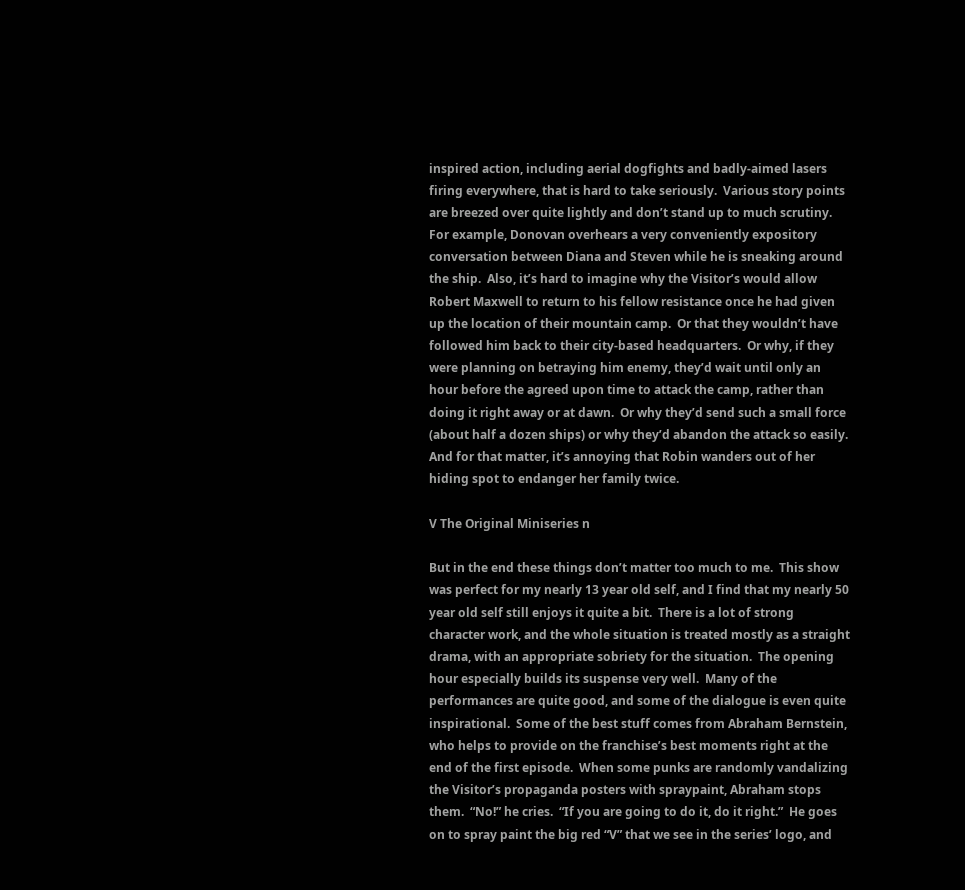inspired action, including aerial dogfights and badly-aimed lasers firing everywhere, that is hard to take seriously.  Various story points are breezed over quite lightly and don’t stand up to much scrutiny.  For example, Donovan overhears a very conveniently expository conversation between Diana and Steven while he is sneaking around the ship.  Also, it’s hard to imagine why the Visitor’s would allow Robert Maxwell to return to his fellow resistance once he had given up the location of their mountain camp.  Or that they wouldn’t have followed him back to their city-based headquarters.  Or why, if they were planning on betraying him enemy, they’d wait until only an hour before the agreed upon time to attack the camp, rather than doing it right away or at dawn.  Or why they’d send such a small force (about half a dozen ships) or why they’d abandon the attack so easily. And for that matter, it’s annoying that Robin wanders out of her hiding spot to endanger her family twice.

V The Original Miniseries n

But in the end these things don’t matter too much to me.  This show was perfect for my nearly 13 year old self, and I find that my nearly 50 year old self still enjoys it quite a bit.  There is a lot of strong character work, and the whole situation is treated mostly as a straight drama, with an appropriate sobriety for the situation.  The opening hour especially builds its suspense very well.  Many of the performances are quite good, and some of the dialogue is even quite inspirational.  Some of the best stuff comes from Abraham Bernstein, who helps to provide on the franchise’s best moments right at the end of the first episode.  When some punks are randomly vandalizing the Visitor’s propaganda posters with spraypaint, Abraham stops them.  “No!” he cries.  “If you are going to do it, do it right.”  He goes on to spray paint the big red “V” that we see in the series’ logo, and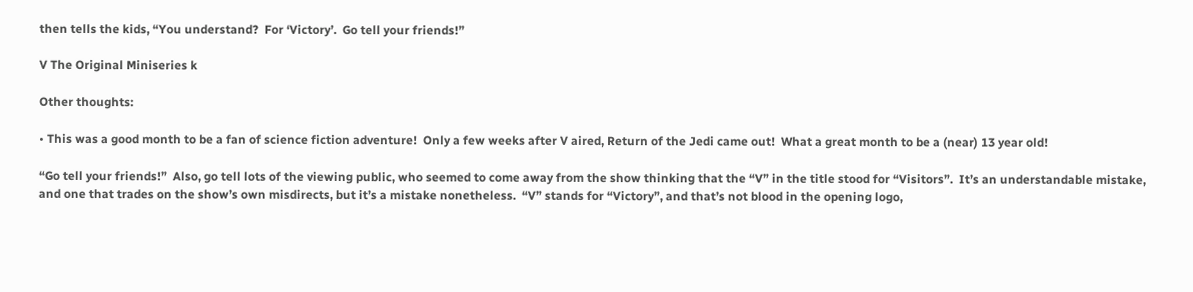then tells the kids, “You understand?  For ‘Victory’.  Go tell your friends!”

V The Original Miniseries k

Other thoughts:

• This was a good month to be a fan of science fiction adventure!  Only a few weeks after V aired, Return of the Jedi came out!  What a great month to be a (near) 13 year old!

“Go tell your friends!”  Also, go tell lots of the viewing public, who seemed to come away from the show thinking that the “V” in the title stood for “Visitors”.  It’s an understandable mistake, and one that trades on the show’s own misdirects, but it’s a mistake nonetheless.  “V” stands for “Victory”, and that’s not blood in the opening logo,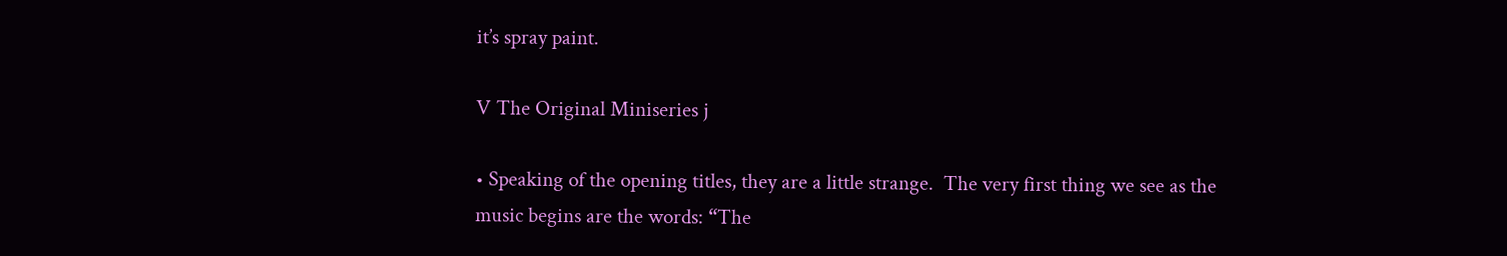it’s spray paint.

V The Original Miniseries j

• Speaking of the opening titles, they are a little strange.  The very first thing we see as the music begins are the words: “The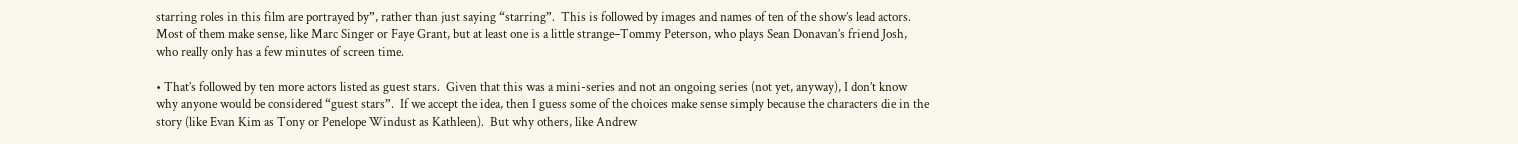starring roles in this film are portrayed by”, rather than just saying “starring”.  This is followed by images and names of ten of the show’s lead actors.  Most of them make sense, like Marc Singer or Faye Grant, but at least one is a little strange–Tommy Peterson, who plays Sean Donavan’s friend Josh, who really only has a few minutes of screen time.

• That’s followed by ten more actors listed as guest stars.  Given that this was a mini-series and not an ongoing series (not yet, anyway), I don’t know why anyone would be considered “guest stars”.  If we accept the idea, then I guess some of the choices make sense simply because the characters die in the story (like Evan Kim as Tony or Penelope Windust as Kathleen).  But why others, like Andrew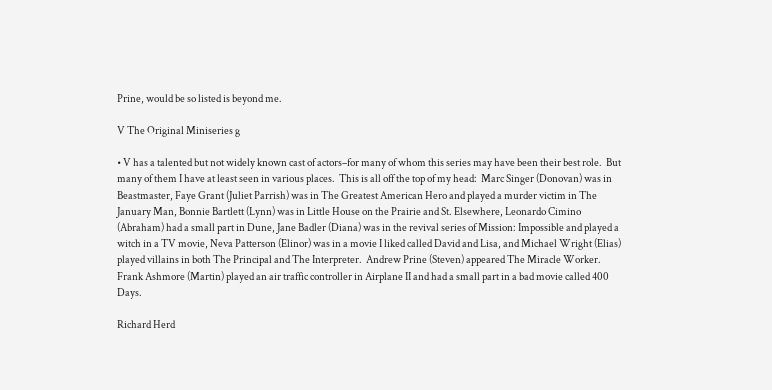Prine, would be so listed is beyond me.

V The Original Miniseries g

• V has a talented but not widely known cast of actors–for many of whom this series may have been their best role.  But many of them I have at least seen in various places.  This is all off the top of my head:  Marc Singer (Donovan) was in Beastmaster, Faye Grant (Juliet Parrish) was in The Greatest American Hero and played a murder victim in The January Man, Bonnie Bartlett (Lynn) was in Little House on the Prairie and St. Elsewhere, Leonardo Cimino (Abraham) had a small part in Dune, Jane Badler (Diana) was in the revival series of Mission: Impossible and played a witch in a TV movie, Neva Patterson (Elinor) was in a movie I liked called David and Lisa, and Michael Wright (Elias) played villains in both The Principal and The Interpreter.  Andrew Prine (Steven) appeared The Miracle Worker.  Frank Ashmore (Martin) played an air traffic controller in Airplane II and had a small part in a bad movie called 400 Days.

Richard Herd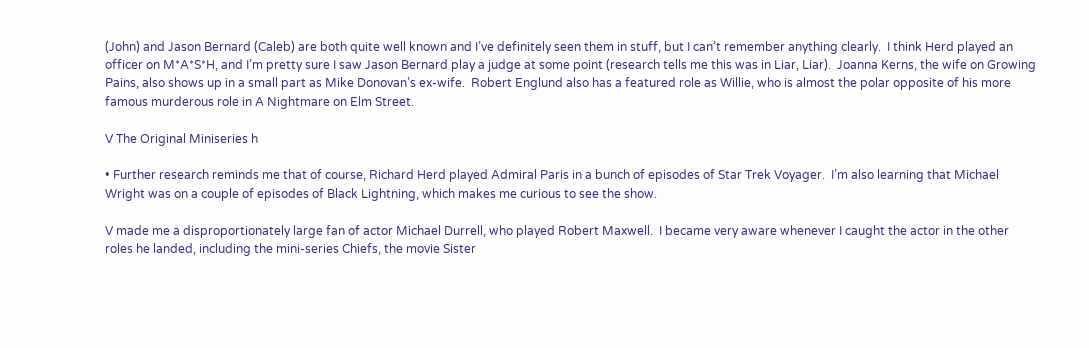(John) and Jason Bernard (Caleb) are both quite well known and I’ve definitely seen them in stuff, but I can’t remember anything clearly.  I think Herd played an officer on M*A*S*H, and I’m pretty sure I saw Jason Bernard play a judge at some point (research tells me this was in Liar, Liar).  Joanna Kerns, the wife on Growing Pains, also shows up in a small part as Mike Donovan’s ex-wife.  Robert Englund also has a featured role as Willie, who is almost the polar opposite of his more famous murderous role in A Nightmare on Elm Street.

V The Original Miniseries h

• Further research reminds me that of course, Richard Herd played Admiral Paris in a bunch of episodes of Star Trek Voyager.  I’m also learning that Michael Wright was on a couple of episodes of Black Lightning, which makes me curious to see the show.

V made me a disproportionately large fan of actor Michael Durrell, who played Robert Maxwell.  I became very aware whenever I caught the actor in the other roles he landed, including the mini-series Chiefs, the movie Sister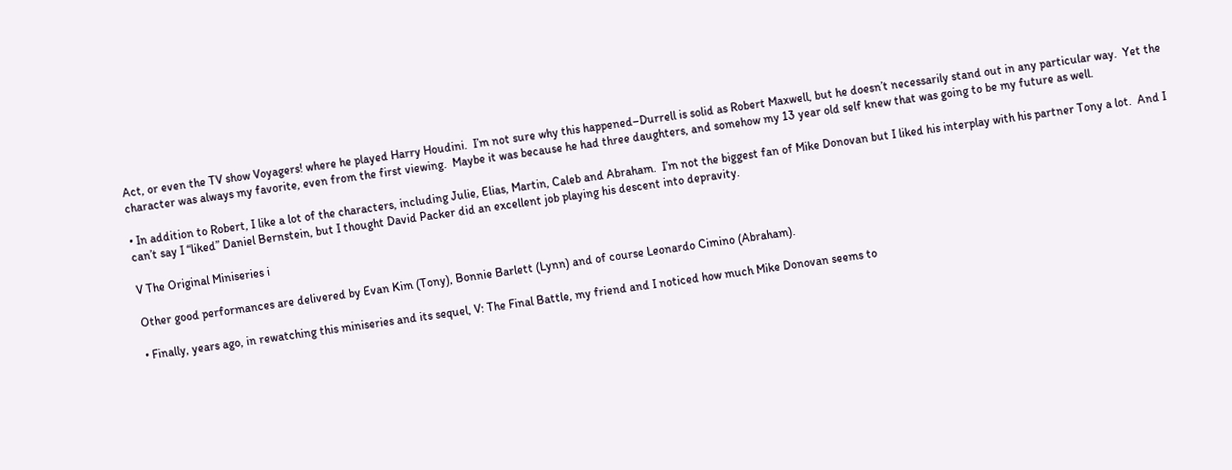Act, or even the TV show Voyagers! where he played Harry Houdini.  I’m not sure why this happened–Durrell is solid as Robert Maxwell, but he doesn’t necessarily stand out in any particular way.  Yet the character was always my favorite, even from the first viewing.  Maybe it was because he had three daughters, and somehow my 13 year old self knew that was going to be my future as well.

• In addition to Robert, I like a lot of the characters, including Julie, Elias, Martin, Caleb and Abraham.  I’m not the biggest fan of Mike Donovan but I liked his interplay with his partner Tony a lot.  And I can’t say I “liked” Daniel Bernstein, but I thought David Packer did an excellent job playing his descent into depravity.

V The Original Miniseries i

Other good performances are delivered by Evan Kim (Tony), Bonnie Barlett (Lynn) and of course Leonardo Cimino (Abraham).

• Finally, years ago, in rewatching this miniseries and its sequel, V: The Final Battle, my friend and I noticed how much Mike Donovan seems to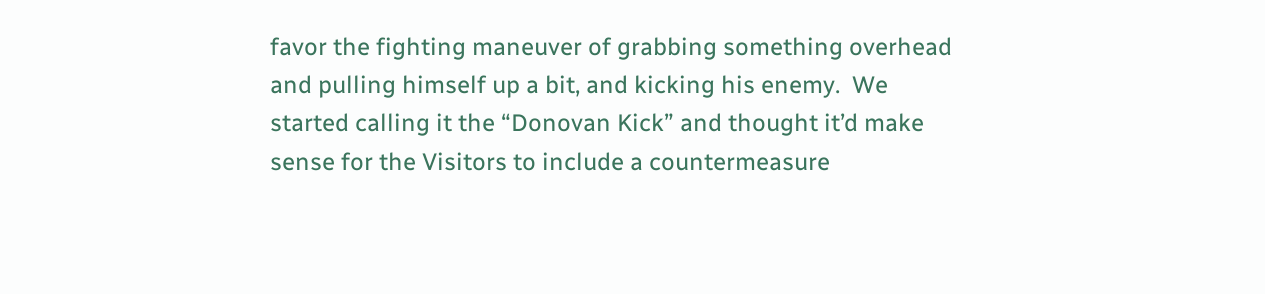favor the fighting maneuver of grabbing something overhead and pulling himself up a bit, and kicking his enemy.  We started calling it the “Donovan Kick” and thought it’d make sense for the Visitors to include a countermeasure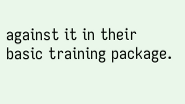against it in their basic training package.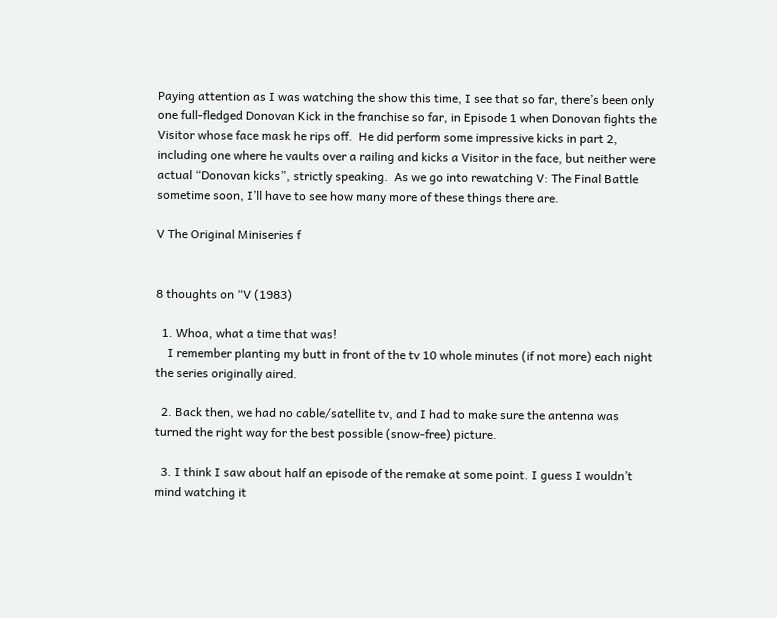Paying attention as I was watching the show this time, I see that so far, there’s been only one full-fledged Donovan Kick in the franchise so far, in Episode 1 when Donovan fights the Visitor whose face mask he rips off.  He did perform some impressive kicks in part 2, including one where he vaults over a railing and kicks a Visitor in the face, but neither were actual “Donovan kicks”, strictly speaking.  As we go into rewatching V: The Final Battle sometime soon, I’ll have to see how many more of these things there are.

V The Original Miniseries f


8 thoughts on “V (1983)

  1. Whoa, what a time that was!
    I remember planting my butt in front of the tv 10 whole minutes (if not more) each night the series originally aired.

  2. Back then, we had no cable/satellite tv, and I had to make sure the antenna was turned the right way for the best possible (snow-free) picture.

  3. I think I saw about half an episode of the remake at some point. I guess I wouldn’t mind watching it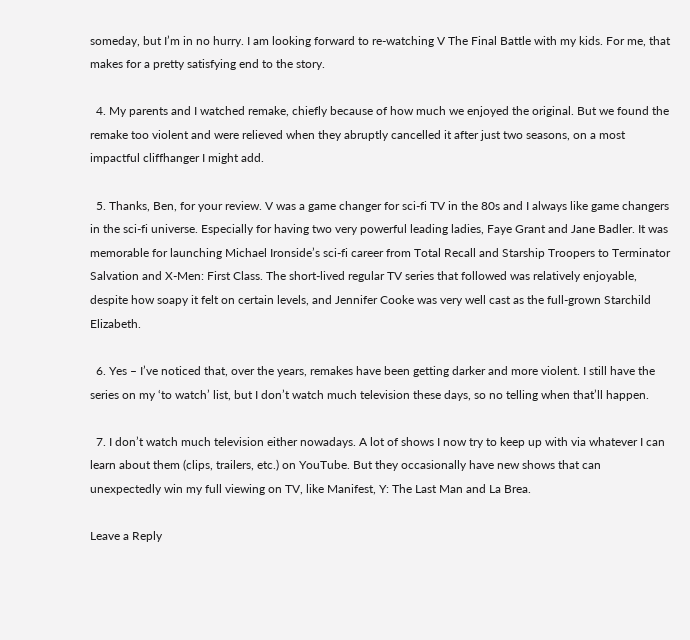someday, but I’m in no hurry. I am looking forward to re-watching V The Final Battle with my kids. For me, that makes for a pretty satisfying end to the story.

  4. My parents and I watched remake, chiefly because of how much we enjoyed the original. But we found the remake too violent and were relieved when they abruptly cancelled it after just two seasons, on a most impactful cliffhanger I might add.

  5. Thanks, Ben, for your review. V was a game changer for sci-fi TV in the 80s and I always like game changers in the sci-fi universe. Especially for having two very powerful leading ladies, Faye Grant and Jane Badler. It was memorable for launching Michael Ironside’s sci-fi career from Total Recall and Starship Troopers to Terminator Salvation and X-Men: First Class. The short-lived regular TV series that followed was relatively enjoyable, despite how soapy it felt on certain levels, and Jennifer Cooke was very well cast as the full-grown Starchild Elizabeth.

  6. Yes – I’ve noticed that, over the years, remakes have been getting darker and more violent. I still have the series on my ‘to watch’ list, but I don’t watch much television these days, so no telling when that’ll happen.

  7. I don’t watch much television either nowadays. A lot of shows I now try to keep up with via whatever I can learn about them (clips, trailers, etc.) on YouTube. But they occasionally have new shows that can unexpectedly win my full viewing on TV, like Manifest, Y: The Last Man and La Brea.

Leave a Reply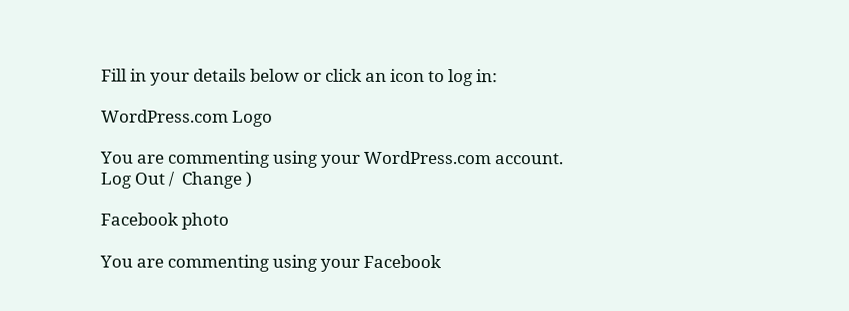Fill in your details below or click an icon to log in:

WordPress.com Logo

You are commenting using your WordPress.com account. Log Out /  Change )

Facebook photo

You are commenting using your Facebook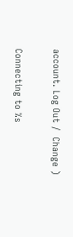account. Log Out /  Change )

Connecting to %s